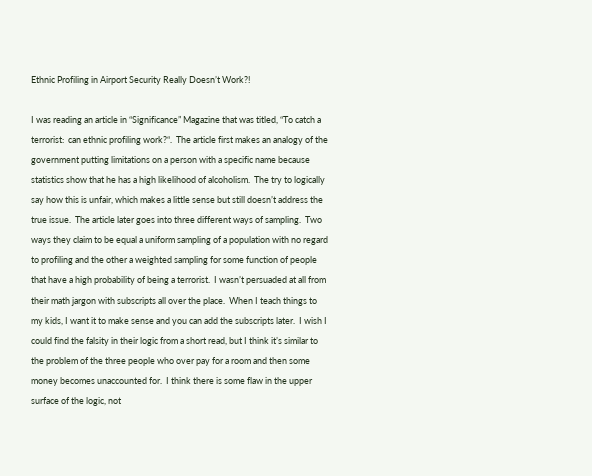Ethnic Profiling in Airport Security Really Doesn’t Work?!

I was reading an article in “Significance” Magazine that was titled, “To catch a terrorist:  can ethnic profiling work?“.  The article first makes an analogy of the government putting limitations on a person with a specific name because statistics show that he has a high likelihood of alcoholism.  The try to logically say how this is unfair, which makes a little sense but still doesn’t address the true issue.  The article later goes into three different ways of sampling.  Two ways they claim to be equal a uniform sampling of a population with no regard to profiling and the other a weighted sampling for some function of people that have a high probability of being a terrorist.  I wasn’t persuaded at all from their math jargon with subscripts all over the place.  When I teach things to my kids, I want it to make sense and you can add the subscripts later.  I wish I could find the falsity in their logic from a short read, but I think it’s similar to the problem of the three people who over pay for a room and then some money becomes unaccounted for.  I think there is some flaw in the upper surface of the logic, not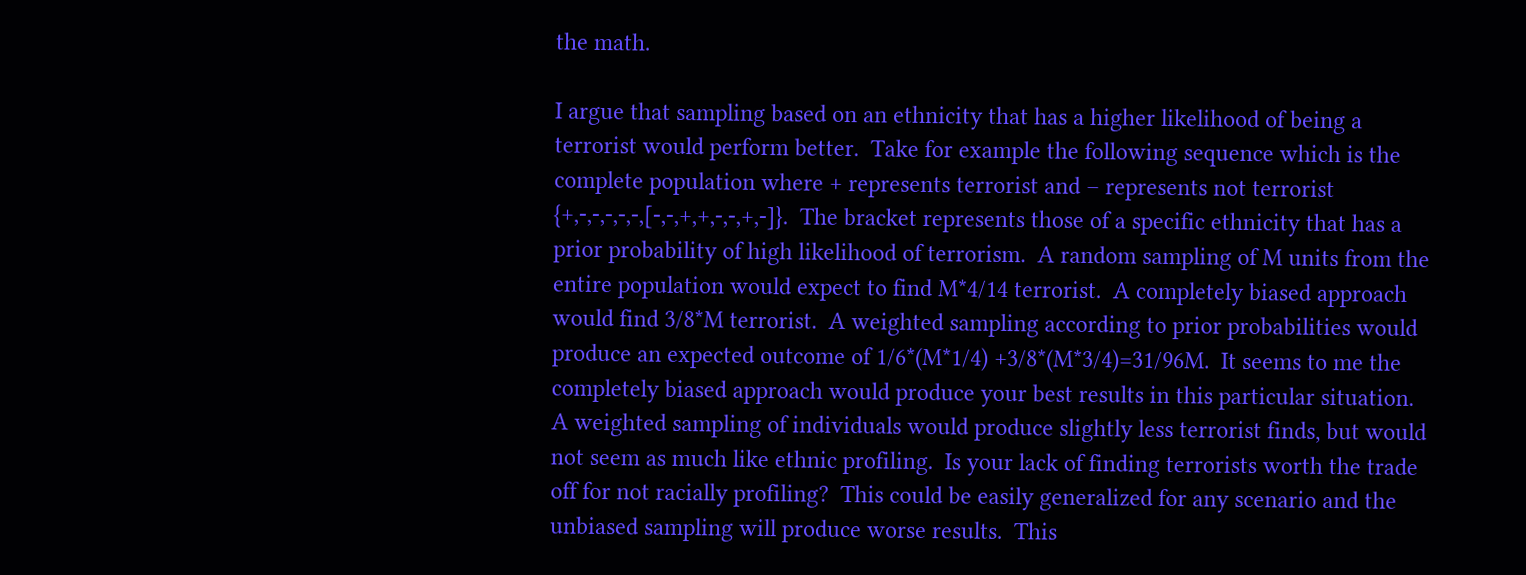the math.

I argue that sampling based on an ethnicity that has a higher likelihood of being a terrorist would perform better.  Take for example the following sequence which is the complete population where + represents terrorist and – represents not terrorist {+,-,-,-,-,-,[-,-,+,+,-,-,+,-]}.  The bracket represents those of a specific ethnicity that has a prior probability of high likelihood of terrorism.  A random sampling of M units from the entire population would expect to find M*4/14 terrorist.  A completely biased approach would find 3/8*M terrorist.  A weighted sampling according to prior probabilities would produce an expected outcome of 1/6*(M*1/4) +3/8*(M*3/4)=31/96M.  It seems to me the completely biased approach would produce your best results in this particular situation.  A weighted sampling of individuals would produce slightly less terrorist finds, but would not seem as much like ethnic profiling.  Is your lack of finding terrorists worth the trade off for not racially profiling?  This could be easily generalized for any scenario and the unbiased sampling will produce worse results.  This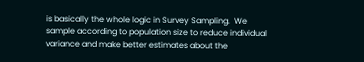is basically the whole logic in Survey Sampling.  We sample according to population size to reduce individual variance and make better estimates about the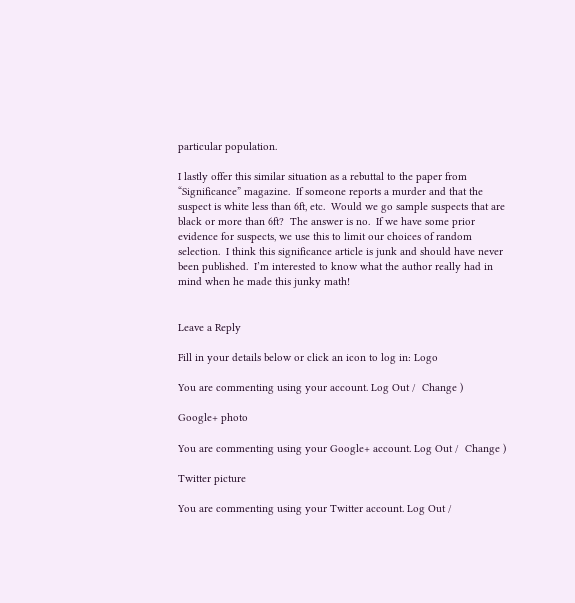particular population.

I lastly offer this similar situation as a rebuttal to the paper from “Significance” magazine.  If someone reports a murder and that the suspect is white less than 6ft, etc.  Would we go sample suspects that are black or more than 6ft?  The answer is no.  If we have some prior evidence for suspects, we use this to limit our choices of random selection.  I think this significance article is junk and should have never been published.  I’m interested to know what the author really had in mind when he made this junky math!


Leave a Reply

Fill in your details below or click an icon to log in: Logo

You are commenting using your account. Log Out /  Change )

Google+ photo

You are commenting using your Google+ account. Log Out /  Change )

Twitter picture

You are commenting using your Twitter account. Log Out /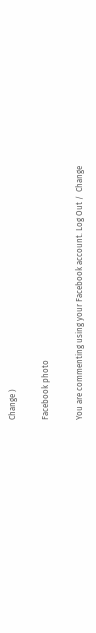Change )

Facebook photo

You are commenting using your Facebook account. Log Out /  Change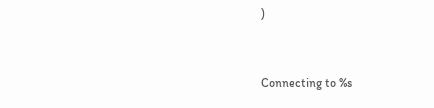)


Connecting to %s